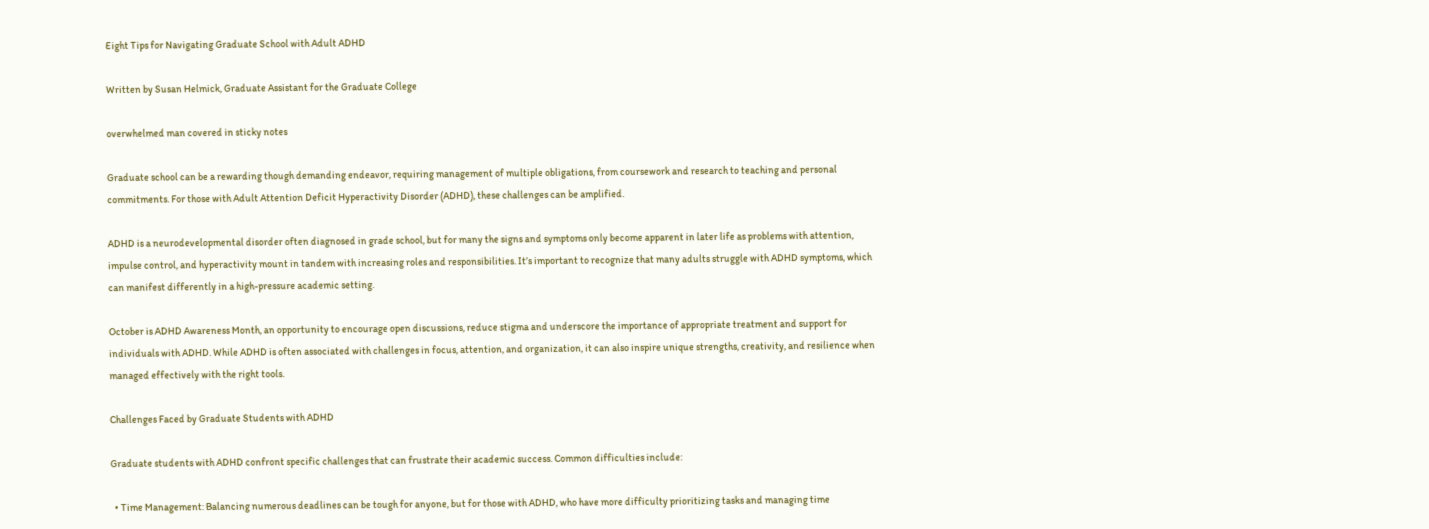Eight Tips for Navigating Graduate School with Adult ADHD

Written by Susan Helmick, Graduate Assistant for the Graduate College

overwhelmed man covered in sticky notes

Graduate school can be a rewarding though demanding endeavor, requiring management of multiple obligations, from coursework and research to teaching and personal commitments. For those with Adult Attention Deficit Hyperactivity Disorder (ADHD), these challenges can be amplified.

ADHD is a neurodevelopmental disorder often diagnosed in grade school, but for many the signs and symptoms only become apparent in later life as problems with attention, impulse control, and hyperactivity mount in tandem with increasing roles and responsibilities. It’s important to recognize that many adults struggle with ADHD symptoms, which can manifest differently in a high-pressure academic setting.

October is ADHD Awareness Month, an opportunity to encourage open discussions, reduce stigma and underscore the importance of appropriate treatment and support for individuals with ADHD. While ADHD is often associated with challenges in focus, attention, and organization, it can also inspire unique strengths, creativity, and resilience when managed effectively with the right tools.

Challenges Faced by Graduate Students with ADHD

Graduate students with ADHD confront specific challenges that can frustrate their academic success. Common difficulties include:

  • Time Management: Balancing numerous deadlines can be tough for anyone, but for those with ADHD, who have more difficulty prioritizing tasks and managing time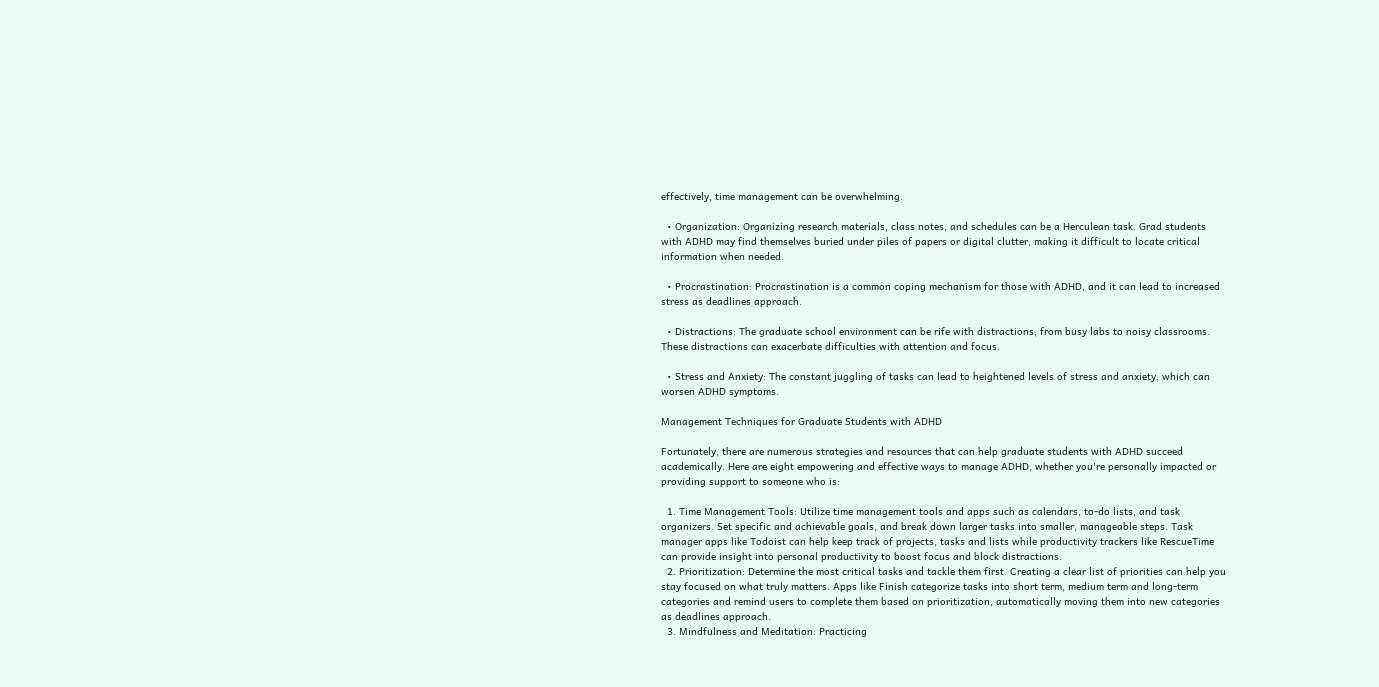effectively, time management can be overwhelming.

  • Organization: Organizing research materials, class notes, and schedules can be a Herculean task. Grad students with ADHD may find themselves buried under piles of papers or digital clutter, making it difficult to locate critical information when needed.

  • Procrastination: Procrastination is a common coping mechanism for those with ADHD, and it can lead to increased stress as deadlines approach.

  • Distractions: The graduate school environment can be rife with distractions, from busy labs to noisy classrooms. These distractions can exacerbate difficulties with attention and focus.

  • Stress and Anxiety: The constant juggling of tasks can lead to heightened levels of stress and anxiety, which can worsen ADHD symptoms.

Management Techniques for Graduate Students with ADHD

Fortunately, there are numerous strategies and resources that can help graduate students with ADHD succeed academically. Here are eight empowering and effective ways to manage ADHD, whether you're personally impacted or providing support to someone who is:

  1. Time Management Tools: Utilize time management tools and apps such as calendars, to-do lists, and task organizers. Set specific and achievable goals, and break down larger tasks into smaller, manageable steps. Task manager apps like Todoist can help keep track of projects, tasks and lists while productivity trackers like RescueTime can provide insight into personal productivity to boost focus and block distractions.
  2. Prioritization: Determine the most critical tasks and tackle them first. Creating a clear list of priorities can help you stay focused on what truly matters. Apps like Finish categorize tasks into short term, medium term and long-term categories and remind users to complete them based on prioritization, automatically moving them into new categories as deadlines approach.
  3. Mindfulness and Meditation: Practicing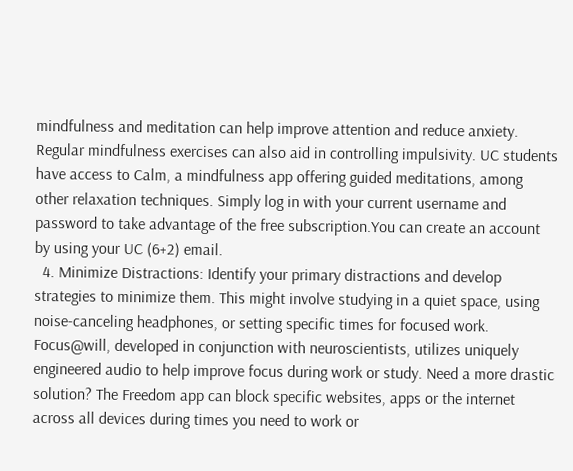mindfulness and meditation can help improve attention and reduce anxiety. Regular mindfulness exercises can also aid in controlling impulsivity. UC students have access to Calm, a mindfulness app offering guided meditations, among other relaxation techniques. Simply log in with your current username and password to take advantage of the free subscription.You can create an account by using your UC (6+2) email.
  4. Minimize Distractions: Identify your primary distractions and develop strategies to minimize them. This might involve studying in a quiet space, using noise-canceling headphones, or setting specific times for focused work.  Focus@will, developed in conjunction with neuroscientists, utilizes uniquely engineered audio to help improve focus during work or study. Need a more drastic solution? The Freedom app can block specific websites, apps or the internet across all devices during times you need to work or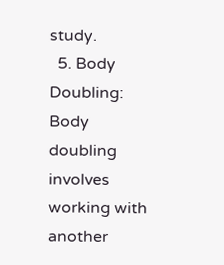study.
  5. Body Doubling: Body doubling involves working with another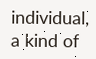individual, a kind of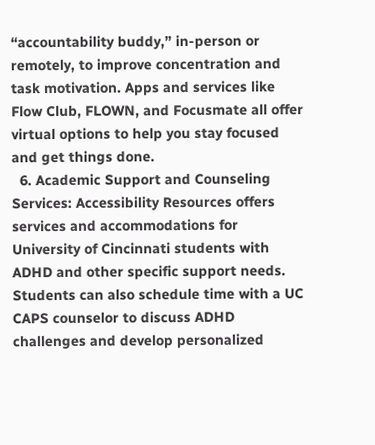“accountability buddy,” in-person or remotely, to improve concentration and task motivation. Apps and services like Flow Club, FLOWN, and Focusmate all offer virtual options to help you stay focused and get things done.
  6. Academic Support and Counseling Services: Accessibility Resources offers services and accommodations for University of Cincinnati students with ADHD and other specific support needs. Students can also schedule time with a UC CAPS counselor to discuss ADHD challenges and develop personalized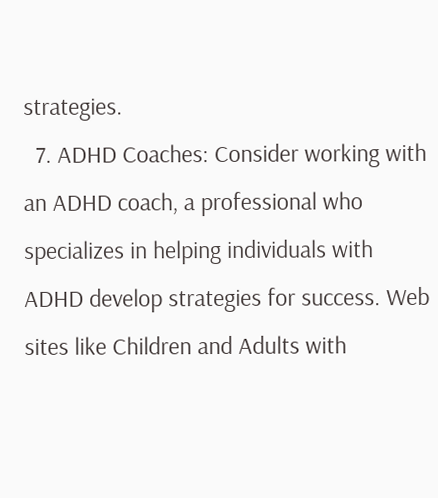strategies.
  7. ADHD Coaches: Consider working with an ADHD coach, a professional who specializes in helping individuals with ADHD develop strategies for success. Web sites like Children and Adults with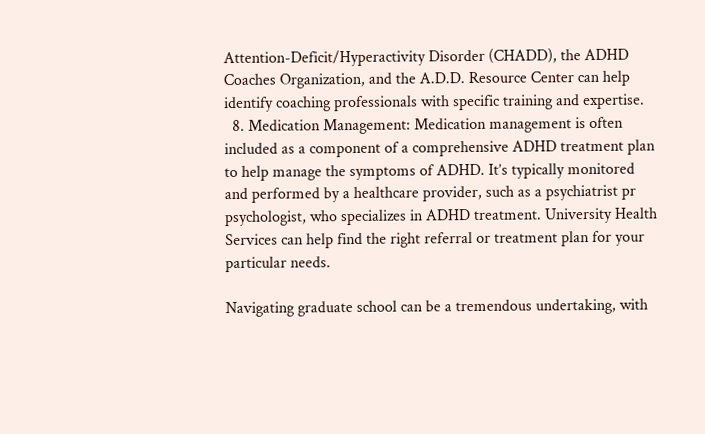Attention-Deficit/Hyperactivity Disorder (CHADD), the ADHD Coaches Organization, and the A.D.D. Resource Center can help identify coaching professionals with specific training and expertise.
  8. Medication Management: Medication management is often included as a component of a comprehensive ADHD treatment plan to help manage the symptoms of ADHD. It’s typically monitored and performed by a healthcare provider, such as a psychiatrist pr psychologist, who specializes in ADHD treatment. University Health Services can help find the right referral or treatment plan for your particular needs.

Navigating graduate school can be a tremendous undertaking, with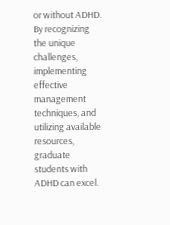or without ADHD. By recognizing the unique challenges, implementing effective management techniques, and utilizing available resources, graduate students with ADHD can excel.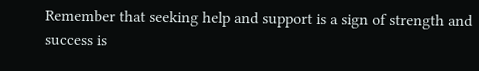Remember that seeking help and support is a sign of strength and success is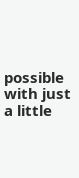possible with just a little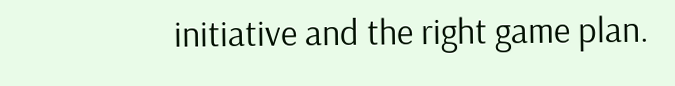initiative and the right game plan.